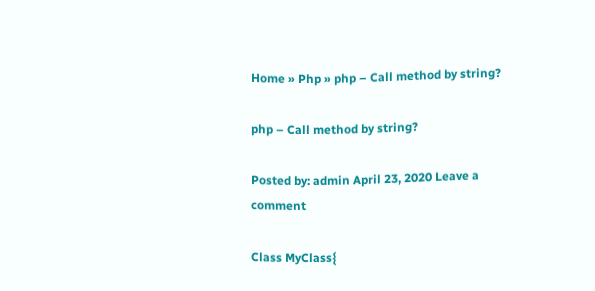Home » Php » php – Call method by string?

php – Call method by string?

Posted by: admin April 23, 2020 Leave a comment

Class MyClass{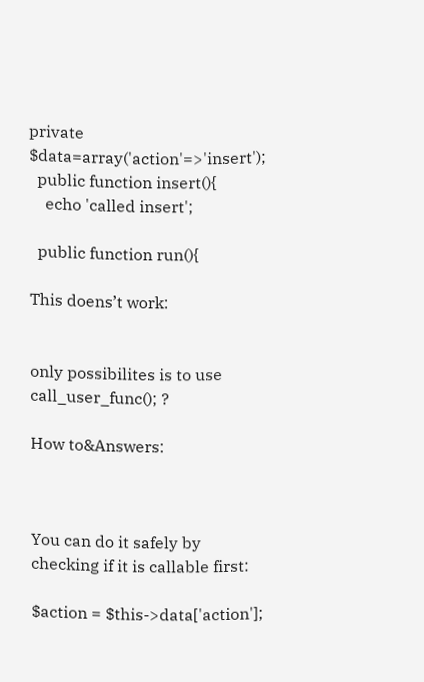private $data=array('action'=>'insert');
  public function insert(){
    echo 'called insert';

  public function run(){

This doens’t work:


only possibilites is to use call_user_func(); ?

How to&Answers:



You can do it safely by checking if it is callable first:

$action = $this->data['action'];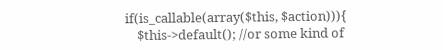if(is_callable(array($this, $action))){
    $this->default(); //or some kind of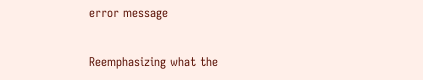error message


Reemphasizing what the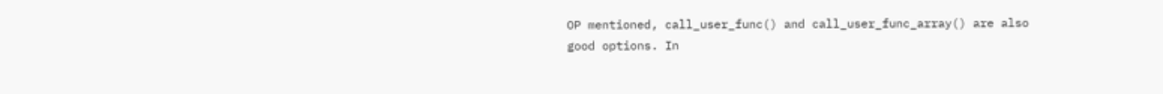OP mentioned, call_user_func() and call_user_func_array() are also good options. In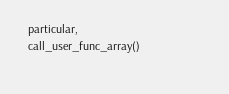particular, call_user_func_array()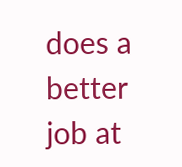does a better job at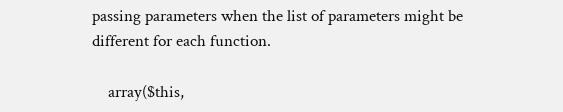passing parameters when the list of parameters might be different for each function.

    array($this,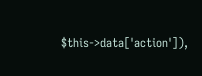$this->data['action']),